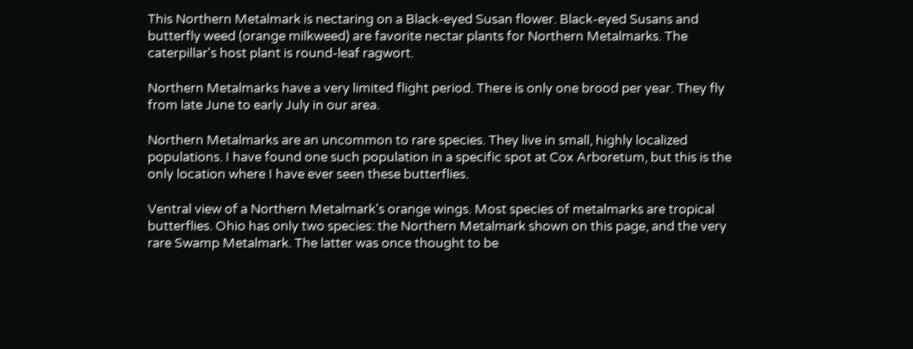This Northern Metalmark is nectaring on a Black-eyed Susan flower. Black-eyed Susans and butterfly weed (orange milkweed) are favorite nectar plants for Northern Metalmarks. The caterpillar's host plant is round-leaf ragwort.

Northern Metalmarks have a very limited flight period. There is only one brood per year. They fly from late June to early July in our area.

Northern Metalmarks are an uncommon to rare species. They live in small, highly localized populations. I have found one such population in a specific spot at Cox Arboretum, but this is the only location where I have ever seen these butterflies.

Ventral view of a Northern Metalmark's orange wings. Most species of metalmarks are tropical butterflies. Ohio has only two species: the Northern Metalmark shown on this page, and the very rare Swamp Metalmark. The latter was once thought to be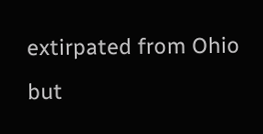extirpated from Ohio but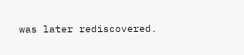was later rediscovered.